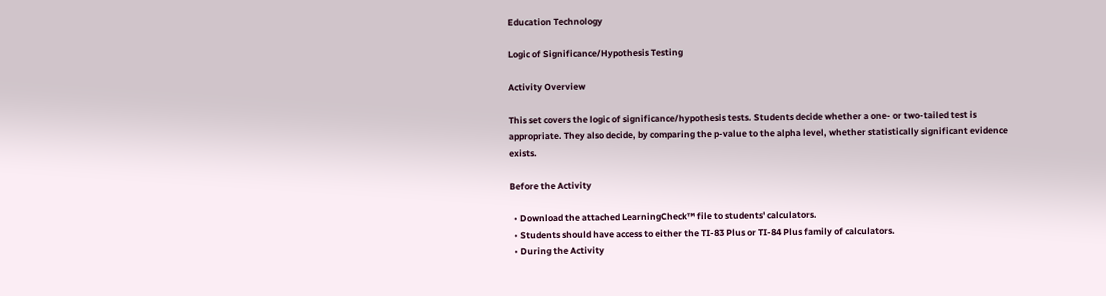Education Technology

Logic of Significance/Hypothesis Testing

Activity Overview

This set covers the logic of significance/hypothesis tests. Students decide whether a one- or two-tailed test is appropriate. They also decide, by comparing the p-value to the alpha level, whether statistically significant evidence exists.

Before the Activity

  • Download the attached LearningCheck™ file to students' calculators.
  • Students should have access to either the TI-83 Plus or TI-84 Plus family of calculators.
  • During the Activity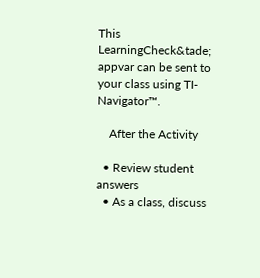This LearningCheck&tade; appvar can be sent to your class using TI-Navigator™.

    After the Activity

  • Review student answers
  • As a class, discuss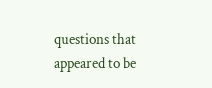questions that appeared to be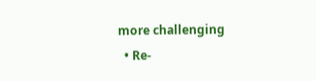more challenging
  • Re-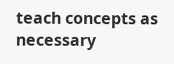teach concepts as necessary